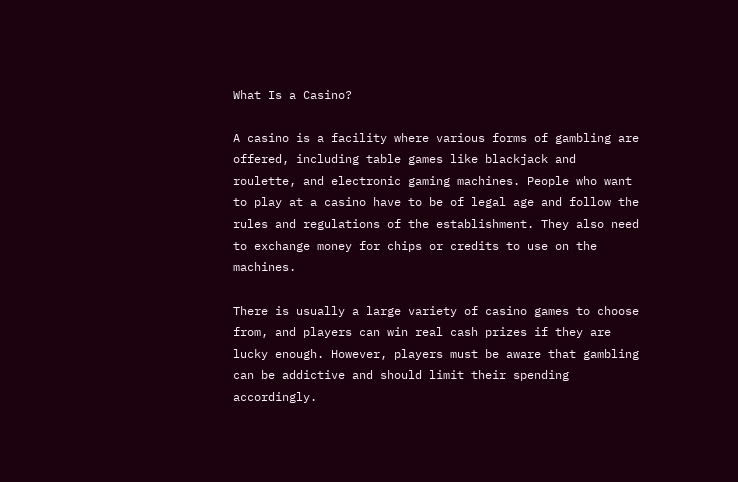What Is a Casino?

A casino is a facility where various forms of gambling are offered, including table games like blackjack and roulette, and electronic gaming machines. People who want to play at a casino have to be of legal age and follow the rules and regulations of the establishment. They also need to exchange money for chips or credits to use on the machines.

There is usually a large variety of casino games to choose from, and players can win real cash prizes if they are lucky enough. However, players must be aware that gambling can be addictive and should limit their spending accordingly.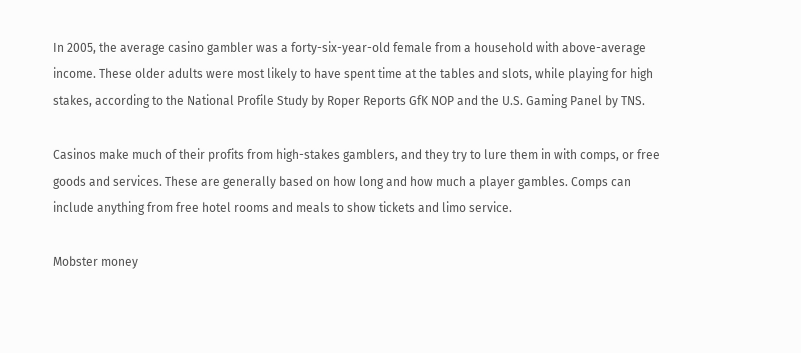In 2005, the average casino gambler was a forty-six-year-old female from a household with above-average income. These older adults were most likely to have spent time at the tables and slots, while playing for high stakes, according to the National Profile Study by Roper Reports GfK NOP and the U.S. Gaming Panel by TNS.

Casinos make much of their profits from high-stakes gamblers, and they try to lure them in with comps, or free goods and services. These are generally based on how long and how much a player gambles. Comps can include anything from free hotel rooms and meals to show tickets and limo service.

Mobster money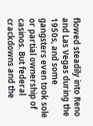flowed steadily into Reno and Las Vegas during the 1950s, and some gangsters even took sole or partial ownership of casinos. But federal crackdowns and the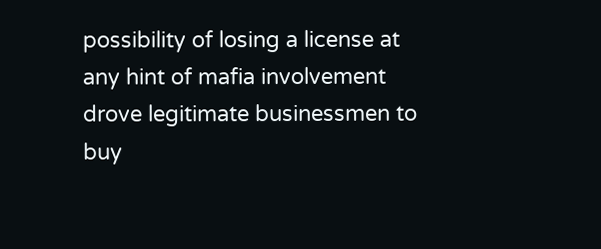possibility of losing a license at any hint of mafia involvement drove legitimate businessmen to buy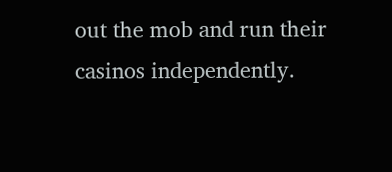out the mob and run their casinos independently.